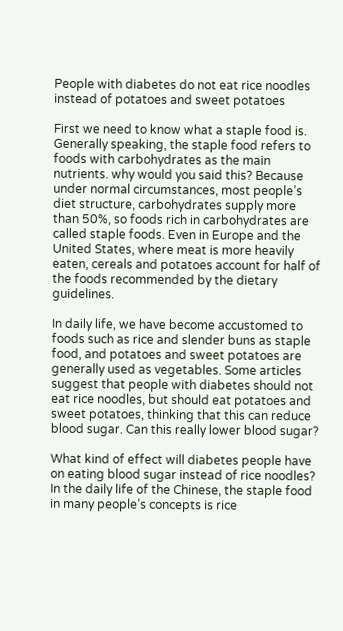People with diabetes do not eat rice noodles instead of potatoes and sweet potatoes

First we need to know what a staple food is. Generally speaking, the staple food refers to foods with carbohydrates as the main nutrients. why would you said this? Because under normal circumstances, most people’s diet structure, carbohydrates supply more than 50%, so foods rich in carbohydrates are called staple foods. Even in Europe and the United States, where meat is more heavily eaten, cereals and potatoes account for half of the foods recommended by the dietary guidelines.

In daily life, we have become accustomed to foods such as rice and slender buns as staple food, and potatoes and sweet potatoes are generally used as vegetables. Some articles suggest that people with diabetes should not eat rice noodles, but should eat potatoes and sweet potatoes, thinking that this can reduce blood sugar. Can this really lower blood sugar?

What kind of effect will diabetes people have on eating blood sugar instead of rice noodles?
In the daily life of the Chinese, the staple food in many people’s concepts is rice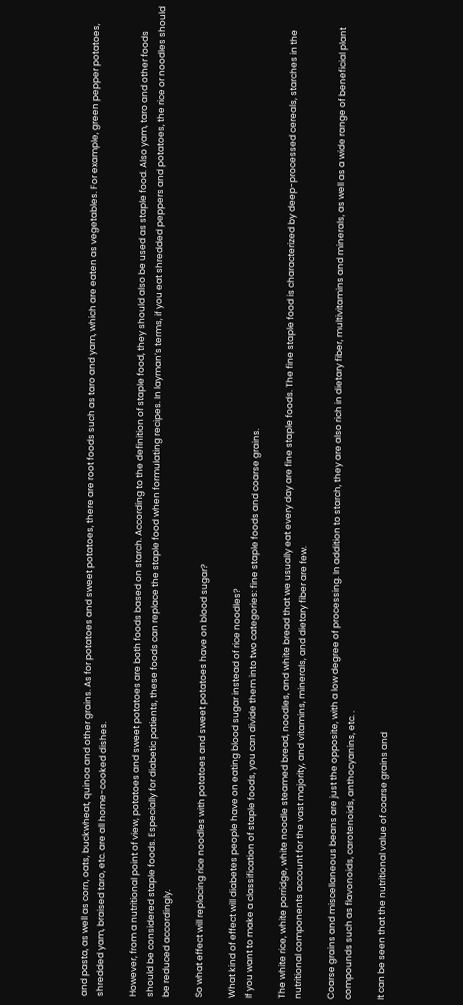and pasta, as well as corn, oats, buckwheat, quinoa and other grains. As for potatoes and sweet potatoes, there are root foods such as taro and yam, which are eaten as vegetables. For example, green pepper potatoes, shredded yam, braised taro, etc. are all home-cooked dishes.

However, from a nutritional point of view, potatoes and sweet potatoes are both foods based on starch. According to the definition of staple food, they should also be used as staple food. Also yam, taro and other foods should be considered staple foods. Especially for diabetic patients, these foods can replace the staple food when formulating recipes. In layman’s terms, if you eat shredded peppers and potatoes, the rice or noodles should be reduced accordingly.

So what effect will replacing rice noodles with potatoes and sweet potatoes have on blood sugar?

What kind of effect will diabetes people have on eating blood sugar instead of rice noodles?
If you want to make a classification of staple foods, you can divide them into two categories: fine staple foods and coarse grains.

The white rice, white porridge, white noodle steamed bread, noodles, and white bread that we usually eat every day are fine staple foods. The fine staple food is characterized by deep-processed cereals, starches in the nutritional components account for the vast majority, and vitamins, minerals, and dietary fiber are few.

Coarse grains and miscellaneous beans are just the opposite, with a low degree of processing. In addition to starch, they are also rich in dietary fiber, multivitamins and minerals, as well as a wide range of beneficial plant compounds such as flavonoids, carotenoids, anthocyanins, etc. .

It can be seen that the nutritional value of coarse grains and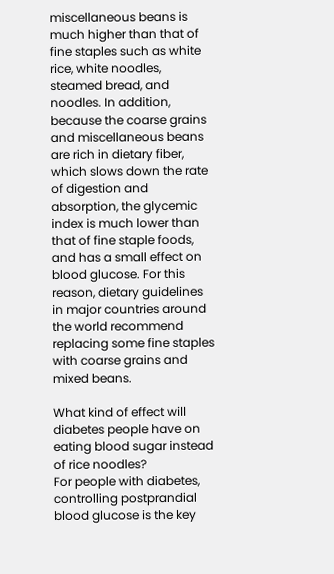miscellaneous beans is much higher than that of fine staples such as white rice, white noodles, steamed bread, and noodles. In addition, because the coarse grains and miscellaneous beans are rich in dietary fiber, which slows down the rate of digestion and absorption, the glycemic index is much lower than that of fine staple foods, and has a small effect on blood glucose. For this reason, dietary guidelines in major countries around the world recommend replacing some fine staples with coarse grains and mixed beans.

What kind of effect will diabetes people have on eating blood sugar instead of rice noodles?
For people with diabetes, controlling postprandial blood glucose is the key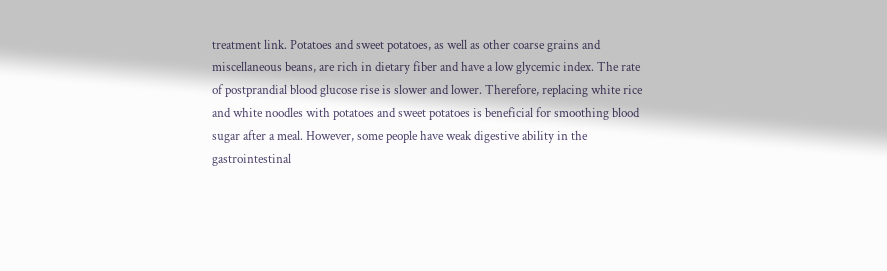treatment link. Potatoes and sweet potatoes, as well as other coarse grains and miscellaneous beans, are rich in dietary fiber and have a low glycemic index. The rate of postprandial blood glucose rise is slower and lower. Therefore, replacing white rice and white noodles with potatoes and sweet potatoes is beneficial for smoothing blood sugar after a meal. However, some people have weak digestive ability in the gastrointestinal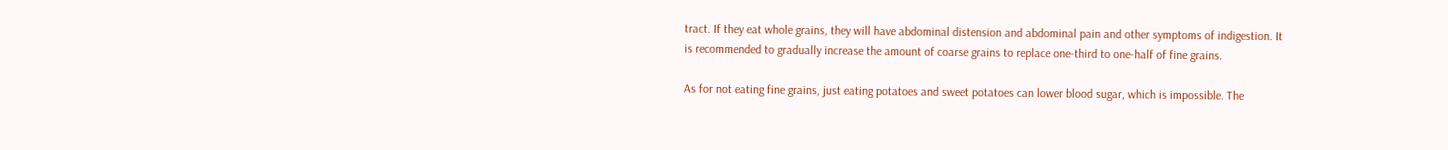tract. If they eat whole grains, they will have abdominal distension and abdominal pain and other symptoms of indigestion. It is recommended to gradually increase the amount of coarse grains to replace one-third to one-half of fine grains.

As for not eating fine grains, just eating potatoes and sweet potatoes can lower blood sugar, which is impossible. The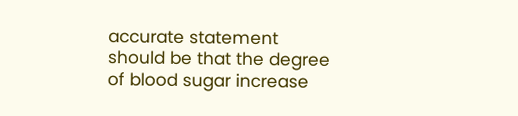accurate statement should be that the degree of blood sugar increase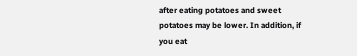after eating potatoes and sweet potatoes may be lower. In addition, if you eat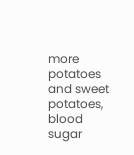more potatoes and sweet potatoes, blood sugar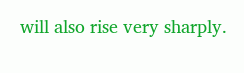will also rise very sharply.